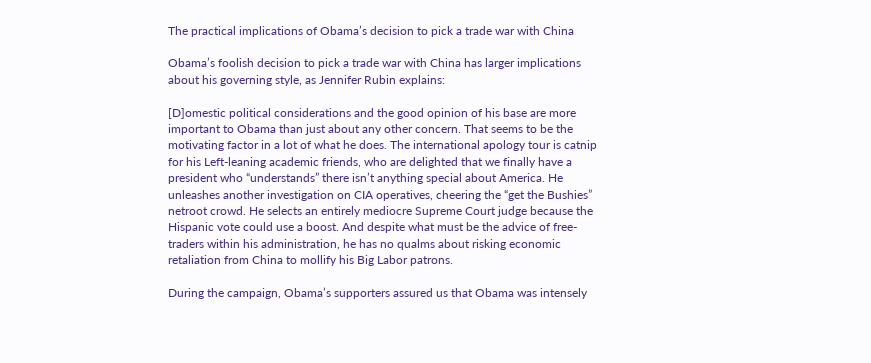The practical implications of Obama’s decision to pick a trade war with China

Obama’s foolish decision to pick a trade war with China has larger implications about his governing style, as Jennifer Rubin explains:

[D]omestic political considerations and the good opinion of his base are more important to Obama than just about any other concern. That seems to be the motivating factor in a lot of what he does. The international apology tour is catnip for his Left-leaning academic friends, who are delighted that we finally have a president who “understands” there isn’t anything special about America. He unleashes another investigation on CIA operatives, cheering the “get the Bushies” netroot crowd. He selects an entirely mediocre Supreme Court judge because the Hispanic vote could use a boost. And despite what must be the advice of free-traders within his administration, he has no qualms about risking economic retaliation from China to mollify his Big Labor patrons.

During the campaign, Obama’s supporters assured us that Obama was intensely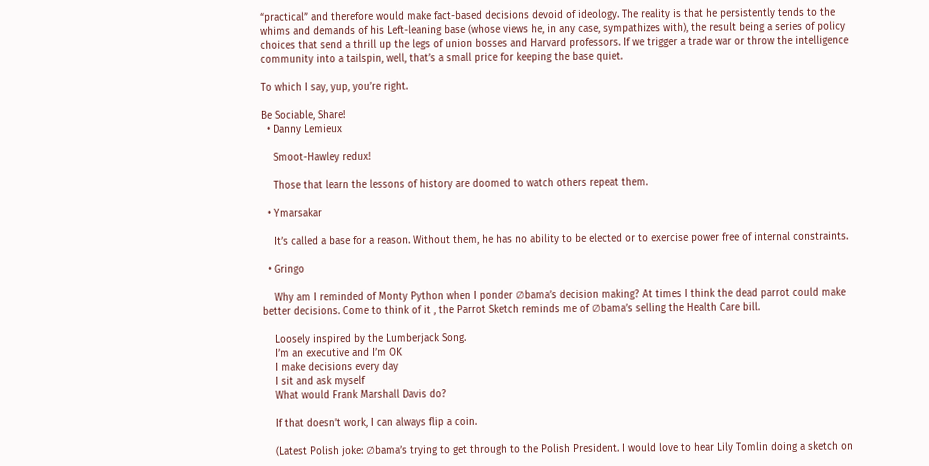“practical” and therefore would make fact-based decisions devoid of ideology. The reality is that he persistently tends to the whims and demands of his Left-leaning base (whose views he, in any case, sympathizes with), the result being a series of policy choices that send a thrill up the legs of union bosses and Harvard professors. If we trigger a trade war or throw the intelligence community into a tailspin, well, that’s a small price for keeping the base quiet.

To which I say, yup, you’re right.

Be Sociable, Share!
  • Danny Lemieux

    Smoot-Hawley redux!

    Those that learn the lessons of history are doomed to watch others repeat them.

  • Ymarsakar

    It’s called a base for a reason. Without them, he has no ability to be elected or to exercise power free of internal constraints.

  • Gringo

    Why am I reminded of Monty Python when I ponder ∅bama’s decision making? At times I think the dead parrot could make better decisions. Come to think of it , the Parrot Sketch reminds me of ∅bama’s selling the Health Care bill.

    Loosely inspired by the Lumberjack Song.
    I’m an executive and I’m OK
    I make decisions every day
    I sit and ask myself
    What would Frank Marshall Davis do?

    If that doesn’t work, I can always flip a coin.

    (Latest Polish joke: ∅bama’s trying to get through to the Polish President. I would love to hear Lily Tomlin doing a sketch on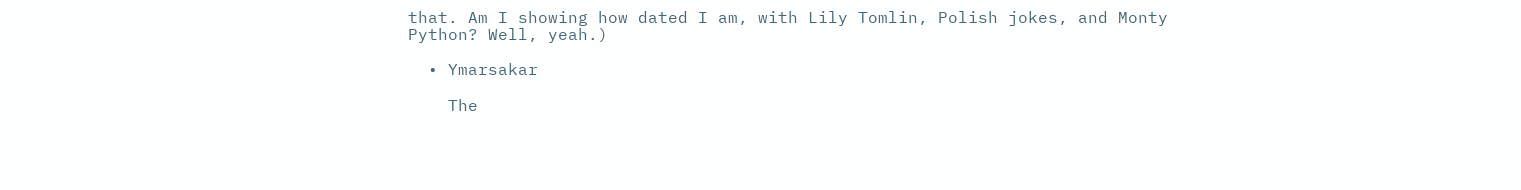that. Am I showing how dated I am, with Lily Tomlin, Polish jokes, and Monty Python? Well, yeah.)

  • Ymarsakar

    The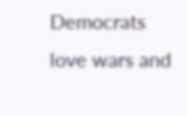Democrats love wars and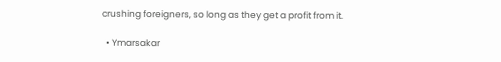crushing foreigners, so long as they get a profit from it.

  • Ymarsakar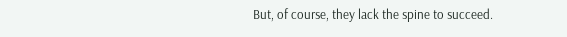But, of course, they lack the spine to succeed.